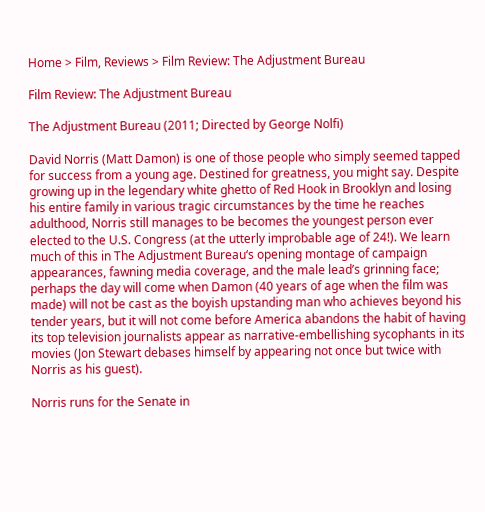Home > Film, Reviews > Film Review: The Adjustment Bureau

Film Review: The Adjustment Bureau

The Adjustment Bureau (2011; Directed by George Nolfi)

David Norris (Matt Damon) is one of those people who simply seemed tapped for success from a young age. Destined for greatness, you might say. Despite growing up in the legendary white ghetto of Red Hook in Brooklyn and losing his entire family in various tragic circumstances by the time he reaches adulthood, Norris still manages to be becomes the youngest person ever elected to the U.S. Congress (at the utterly improbable age of 24!). We learn much of this in The Adjustment Bureau‘s opening montage of campaign appearances, fawning media coverage, and the male lead’s grinning face; perhaps the day will come when Damon (40 years of age when the film was made) will not be cast as the boyish upstanding man who achieves beyond his tender years, but it will not come before America abandons the habit of having its top television journalists appear as narrative-embellishing sycophants in its movies (Jon Stewart debases himself by appearing not once but twice with Norris as his guest).

Norris runs for the Senate in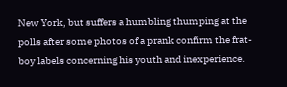New York, but suffers a humbling thumping at the polls after some photos of a prank confirm the frat-boy labels concerning his youth and inexperience.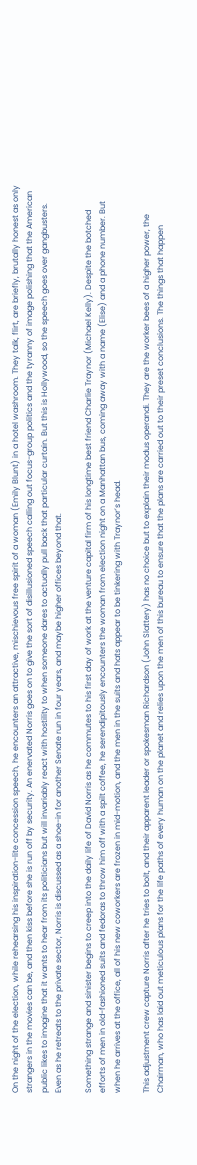On the night of the election, while rehearsing his inspiration-lite concession speech, he encounters an attractive, mischievous free spirit of a woman (Emily Blunt) in a hotel washroom. They talk, flirt, are briefly, brutally honest as only strangers in the movies can be, and then kiss before she is run off by security. An enervated Norris goes on to give the sort of disillusioned speech calling out focus-group politics and the tyranny of image polishing that the American public likes to imagine that it wants to hear from its politicians but will invariably react with hostility to when someone dares to actually pull back that particular curtain. But this is Hollywood, so the speech goes over gangbusters. Even as he retreats to the private sector, Norris is discussed as a shoe-in for another Senate run in four years, and maybe higher offices beyond that.

Something strange and sinister begins to creep into the daily life of David Norris as he commutes to his first day of work at the venture capital firm of his longtime best friend Charlie Traynor (Michael Kelly). Despite the botched efforts of men in old-fashioned suits and fedoras to throw him off with a spilt coffee, he serendipitously encounters the woman from election night on a Manhattan bus, coming away with a name (Elise) and a phone number. But when he arrives at the office, all of his new coworkers are frozen in mid-motion, and the men in the suits and hats appear to be tinkering with Traynor’s head.

This adjustment crew capture Norris after he tries to bolt, and their apparent leader or spokesman Richardson (John Slattery) has no choice but to explain their modus operandi. They are the worker bees of a higher power, the Chairman, who has laid out meticulous plans for the life paths of every human on the planet and relies upon the men of this bureau to ensure that the plans are carried out to their preset conclusions. The things that happen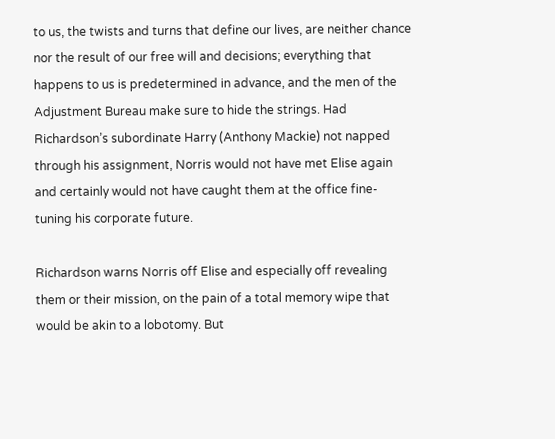to us, the twists and turns that define our lives, are neither chance nor the result of our free will and decisions; everything that happens to us is predetermined in advance, and the men of the Adjustment Bureau make sure to hide the strings. Had Richardson’s subordinate Harry (Anthony Mackie) not napped through his assignment, Norris would not have met Elise again and certainly would not have caught them at the office fine-tuning his corporate future.

Richardson warns Norris off Elise and especially off revealing them or their mission, on the pain of a total memory wipe that would be akin to a lobotomy. But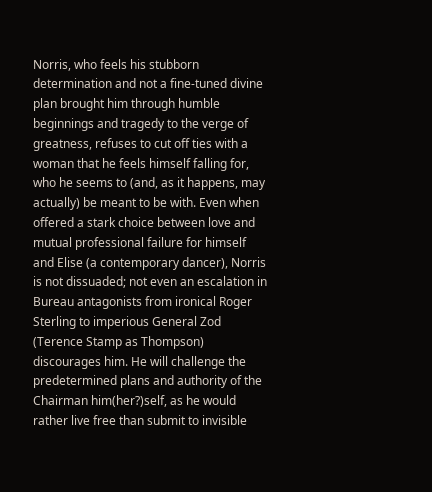Norris, who feels his stubborn determination and not a fine-tuned divine plan brought him through humble beginnings and tragedy to the verge of greatness, refuses to cut off ties with a woman that he feels himself falling for, who he seems to (and, as it happens, may actually) be meant to be with. Even when offered a stark choice between love and mutual professional failure for himself and Elise (a contemporary dancer), Norris is not dissuaded; not even an escalation in Bureau antagonists from ironical Roger Sterling to imperious General Zod (Terence Stamp as Thompson) discourages him. He will challenge the predetermined plans and authority of the Chairman him(her?)self, as he would rather live free than submit to invisible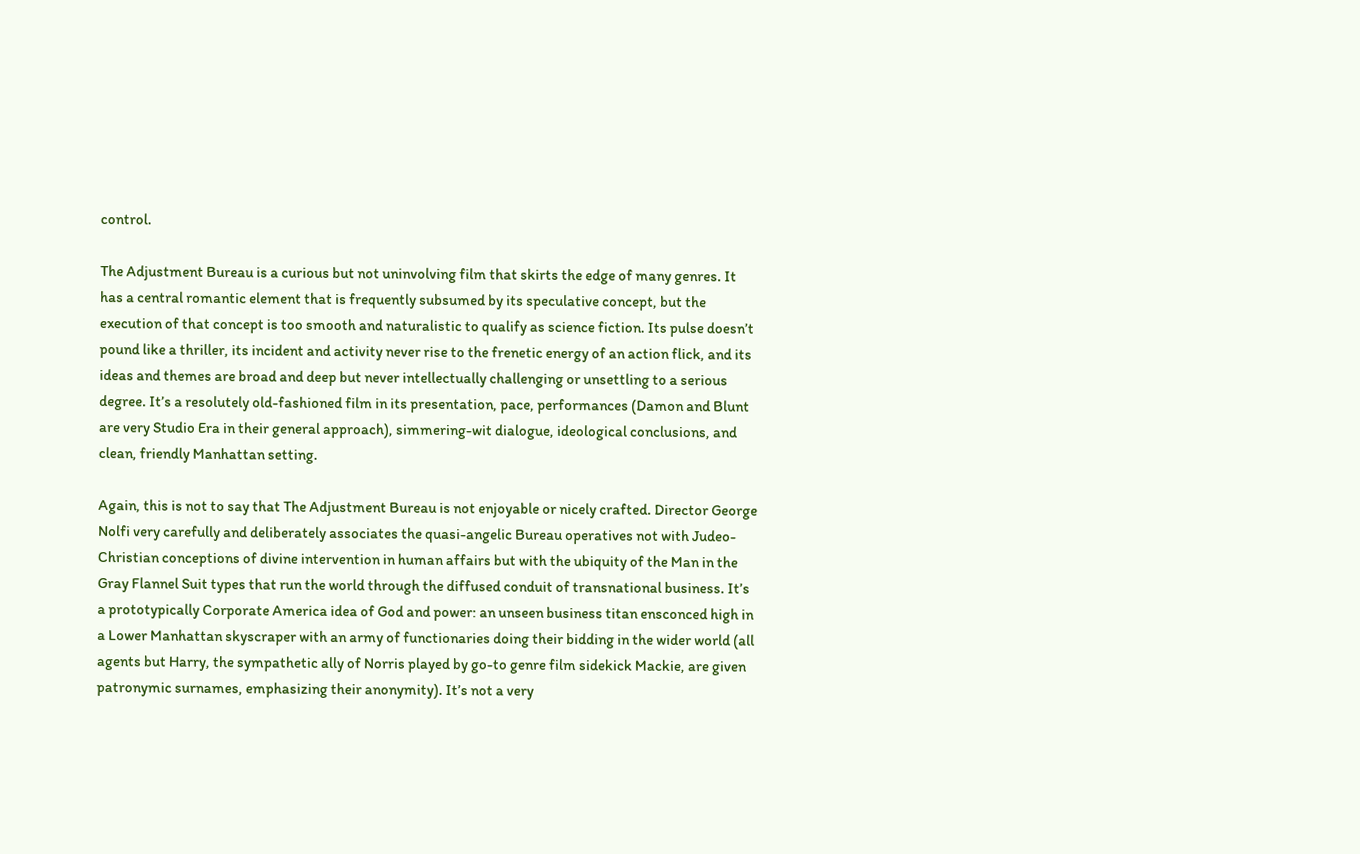control.

The Adjustment Bureau is a curious but not uninvolving film that skirts the edge of many genres. It has a central romantic element that is frequently subsumed by its speculative concept, but the execution of that concept is too smooth and naturalistic to qualify as science fiction. Its pulse doesn’t pound like a thriller, its incident and activity never rise to the frenetic energy of an action flick, and its ideas and themes are broad and deep but never intellectually challenging or unsettling to a serious degree. It’s a resolutely old-fashioned film in its presentation, pace, performances (Damon and Blunt are very Studio Era in their general approach), simmering-wit dialogue, ideological conclusions, and clean, friendly Manhattan setting.

Again, this is not to say that The Adjustment Bureau is not enjoyable or nicely crafted. Director George Nolfi very carefully and deliberately associates the quasi-angelic Bureau operatives not with Judeo-Christian conceptions of divine intervention in human affairs but with the ubiquity of the Man in the Gray Flannel Suit types that run the world through the diffused conduit of transnational business. It’s a prototypically Corporate America idea of God and power: an unseen business titan ensconced high in a Lower Manhattan skyscraper with an army of functionaries doing their bidding in the wider world (all agents but Harry, the sympathetic ally of Norris played by go-to genre film sidekick Mackie, are given patronymic surnames, emphasizing their anonymity). It’s not a very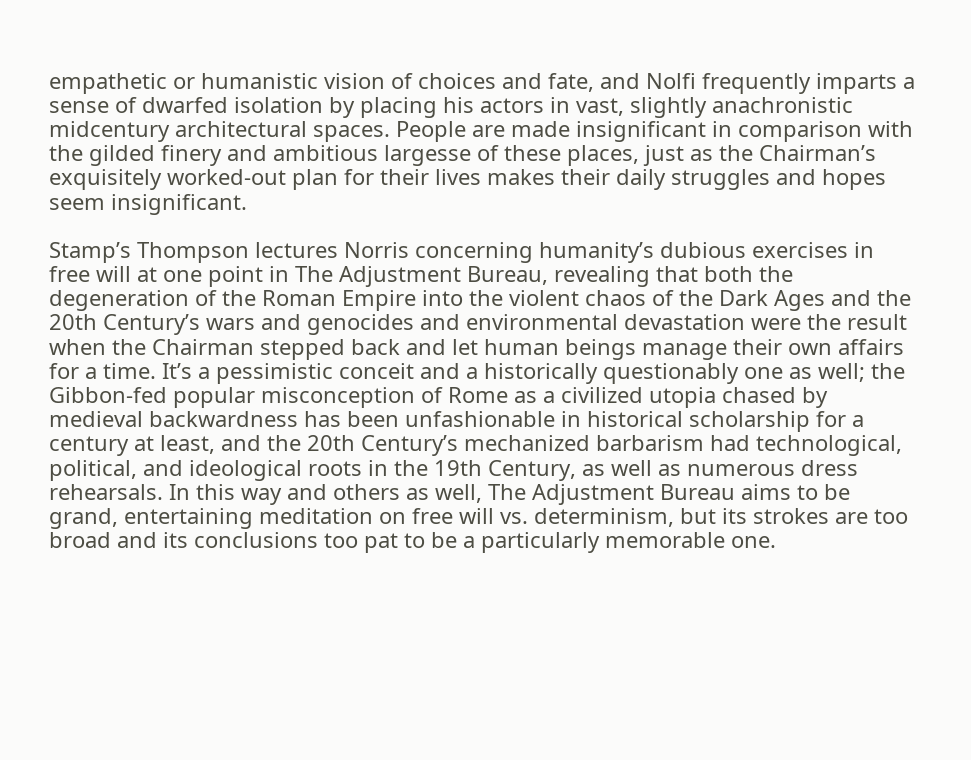empathetic or humanistic vision of choices and fate, and Nolfi frequently imparts a sense of dwarfed isolation by placing his actors in vast, slightly anachronistic midcentury architectural spaces. People are made insignificant in comparison with the gilded finery and ambitious largesse of these places, just as the Chairman’s exquisitely worked-out plan for their lives makes their daily struggles and hopes seem insignificant.

Stamp’s Thompson lectures Norris concerning humanity’s dubious exercises in free will at one point in The Adjustment Bureau, revealing that both the degeneration of the Roman Empire into the violent chaos of the Dark Ages and the 20th Century’s wars and genocides and environmental devastation were the result when the Chairman stepped back and let human beings manage their own affairs for a time. It’s a pessimistic conceit and a historically questionably one as well; the Gibbon-fed popular misconception of Rome as a civilized utopia chased by medieval backwardness has been unfashionable in historical scholarship for a century at least, and the 20th Century’s mechanized barbarism had technological, political, and ideological roots in the 19th Century, as well as numerous dress rehearsals. In this way and others as well, The Adjustment Bureau aims to be grand, entertaining meditation on free will vs. determinism, but its strokes are too broad and its conclusions too pat to be a particularly memorable one.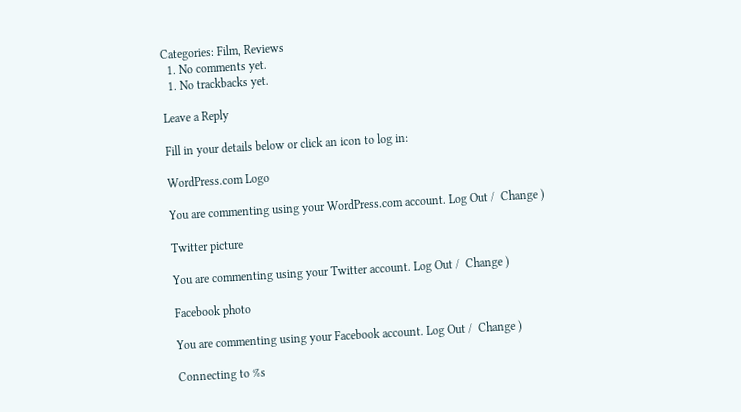Categories: Film, Reviews
  1. No comments yet.
  1. No trackbacks yet.

Leave a Reply

Fill in your details below or click an icon to log in:

WordPress.com Logo

You are commenting using your WordPress.com account. Log Out /  Change )

Twitter picture

You are commenting using your Twitter account. Log Out /  Change )

Facebook photo

You are commenting using your Facebook account. Log Out /  Change )

Connecting to %s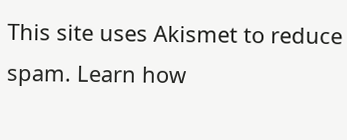This site uses Akismet to reduce spam. Learn how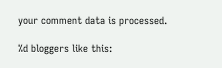your comment data is processed.

%d bloggers like this: